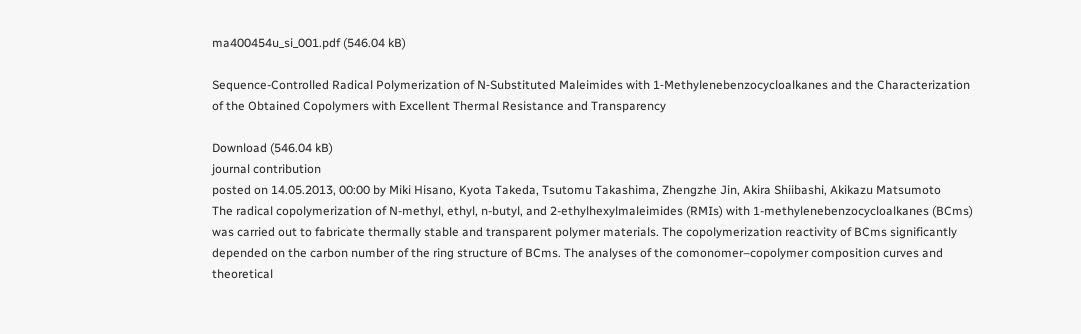ma400454u_si_001.pdf (546.04 kB)

Sequence-Controlled Radical Polymerization of N‑Substituted Maleimides with 1‑Methylenebenzocycloalkanes and the Characterization of the Obtained Copolymers with Excellent Thermal Resistance and Transparency

Download (546.04 kB)
journal contribution
posted on 14.05.2013, 00:00 by Miki Hisano, Kyota Takeda, Tsutomu Takashima, Zhengzhe Jin, Akira Shiibashi, Akikazu Matsumoto
The radical copolymerization of N-methyl, ethyl, n-butyl, and 2-ethylhexylmaleimides (RMIs) with 1-methylenebenzocycloalkanes (BCms) was carried out to fabricate thermally stable and transparent polymer materials. The copolymerization reactivity of BCms significantly depended on the carbon number of the ring structure of BCms. The analyses of the comonomer–copolymer composition curves and theoretical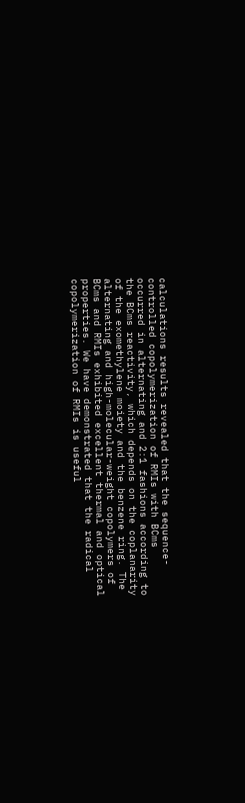calculations results revealed that the sequence-controlled copolymerization of RMIs with BCms occurred in alternating and 2:1 fashions according to the BCms reactivity, which depends on the coplanarity of the exomethylene moiety and the benzene ring. The alternating and high-molecular-weight copolymers of BCms and RMIs exhibited excellent thermal and optical properties. We have demonstrated that the radical copolymerization of RMIs is useful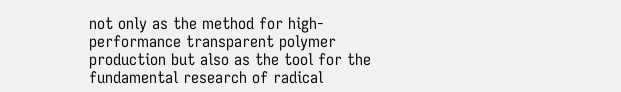not only as the method for high-performance transparent polymer production but also as the tool for the fundamental research of radical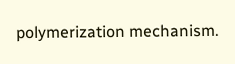polymerization mechanism.